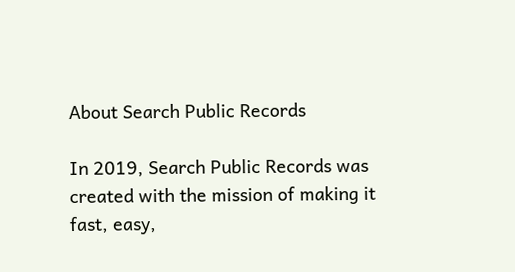About Search Public Records

In 2019, Search Public Records was created with the mission of making it fast, easy,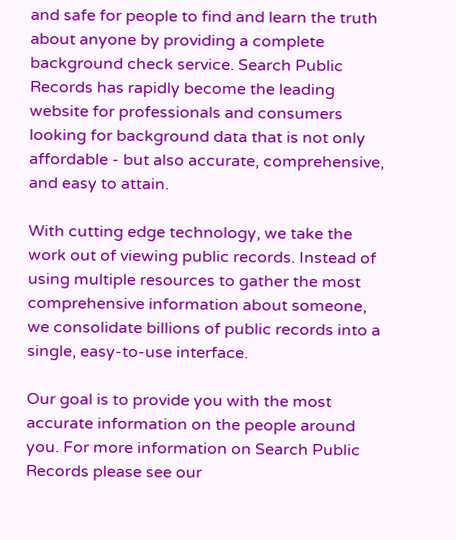and safe for people to find and learn the truth about anyone by providing a complete background check service. Search Public Records has rapidly become the leading website for professionals and consumers looking for background data that is not only affordable - but also accurate, comprehensive, and easy to attain.

With cutting edge technology, we take the work out of viewing public records. Instead of using multiple resources to gather the most comprehensive information about someone, we consolidate billions of public records into a single, easy-to-use interface.

Our goal is to provide you with the most accurate information on the people around you. For more information on Search Public Records please see our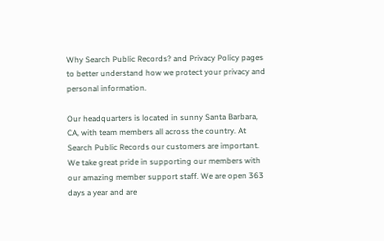Why Search Public Records? and Privacy Policy pages to better understand how we protect your privacy and personal information.

Our headquarters is located in sunny Santa Barbara, CA, with team members all across the country. At Search Public Records our customers are important. We take great pride in supporting our members with our amazing member support staff. We are open 363 days a year and are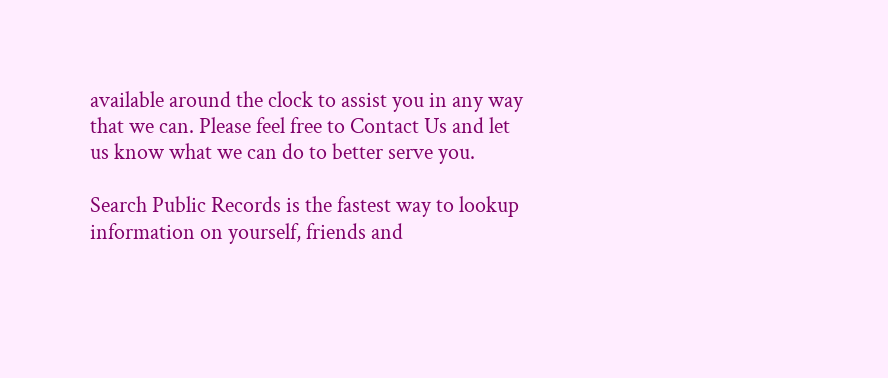available around the clock to assist you in any way that we can. Please feel free to Contact Us and let us know what we can do to better serve you.

Search Public Records is the fastest way to lookup information on yourself, friends and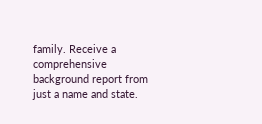family. Receive a comprehensive background report from just a name and state.